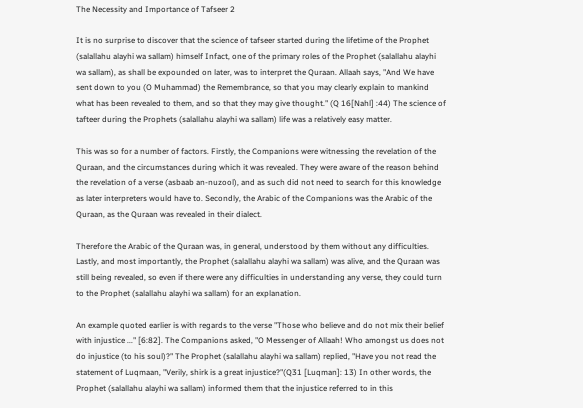The Necessity and Importance of Tafseer 2

It is no surprise to discover that the science of tafseer started during the lifetime of the Prophet (salallahu alayhi wa sallam) himself Infact, one of the primary roles of the Prophet (salallahu alayhi wa sallam), as shall be expounded on later, was to interpret the Quraan. Allaah says, "And We have sent down to you (O Muhammad) the Remembrance, so that you may clearly explain to mankind what has been revealed to them, and so that they may give thought." (Q 16[Nahl] :44) The science of tafteer during the Prophets (salallahu alayhi wa sallam) life was a relatively easy matter.

This was so for a number of factors. Firstly, the Companions were witnessing the revelation of the Quraan, and the circumstances during which it was revealed. They were aware of the reason behind the revelation of a verse (asbaab an-nuzool), and as such did not need to search for this knowledge as later interpreters would have to. Secondly, the Arabic of the Companions was the Arabic of the Quraan, as the Quraan was revealed in their dialect.

Therefore the Arabic of the Quraan was, in general, understood by them without any difficulties. Lastly, and most importantly, the Prophet (salallahu alayhi wa sallam) was alive, and the Quraan was still being revealed, so even if there were any difficulties in understanding any verse, they could turn to the Prophet (salallahu alayhi wa sallam) for an explanation.

An example quoted earlier is with regards to the verse "Those who believe and do not mix their belief with injustice ..." [6:82]. The Companions asked, "O Messenger of Allaah! Who amongst us does not do injustice (to his soul)?" The Prophet (salallahu alayhi wa sallam) replied, "Have you not read the statement of Luqmaan, "Verily, shirk is a great injustice?"(Q31 [Luqman]: 13) In other words, the Prophet (salallahu alayhi wa sallam) informed them that the injustice referred to in this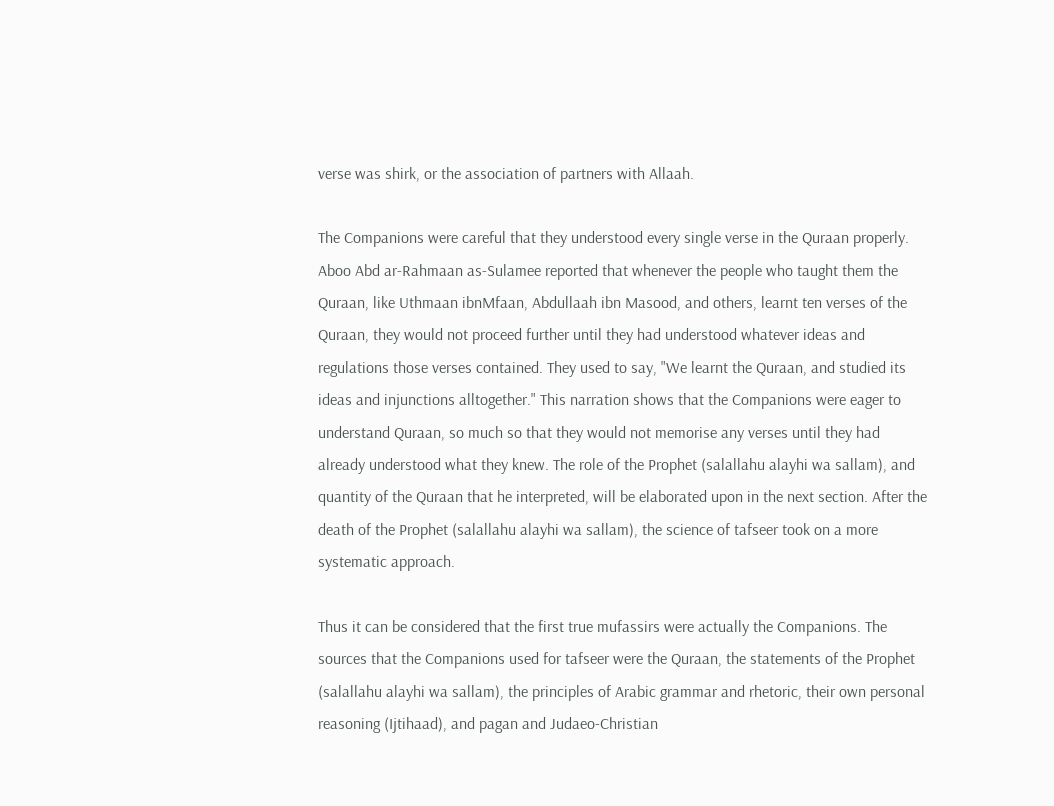verse was shirk, or the association of partners with Allaah.

The Companions were careful that they understood every single verse in the Quraan properly. Aboo Abd ar-Rahmaan as-Sulamee reported that whenever the people who taught them the Quraan, like Uthmaan ibnMfaan, Abdullaah ibn Masood, and others, learnt ten verses of the Quraan, they would not proceed further until they had understood whatever ideas and regulations those verses contained. They used to say, "We learnt the Quraan, and studied its ideas and injunctions alltogether." This narration shows that the Companions were eager to understand Quraan, so much so that they would not memorise any verses until they had already understood what they knew. The role of the Prophet (salallahu alayhi wa sallam), and quantity of the Quraan that he interpreted, will be elaborated upon in the next section. After the death of the Prophet (salallahu alayhi wa sallam), the science of tafseer took on a more systematic approach.

Thus it can be considered that the first true mufassirs were actually the Companions. The sources that the Companions used for tafseer were the Quraan, the statements of the Prophet (salallahu alayhi wa sallam), the principles of Arabic grammar and rhetoric, their own personal reasoning (Ijtihaad), and pagan and Judaeo-Christian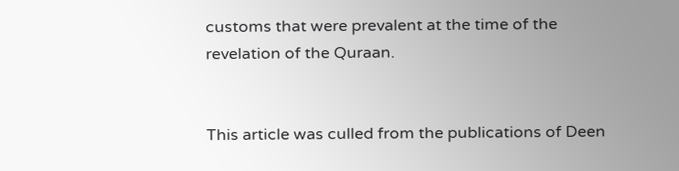customs that were prevalent at the time of the revelation of the Quraan.


This article was culled from the publications of Deen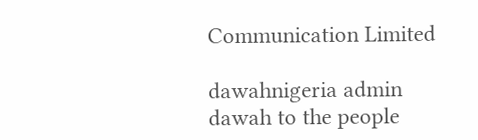Communication Limited

dawahnigeria admin
dawah to the people